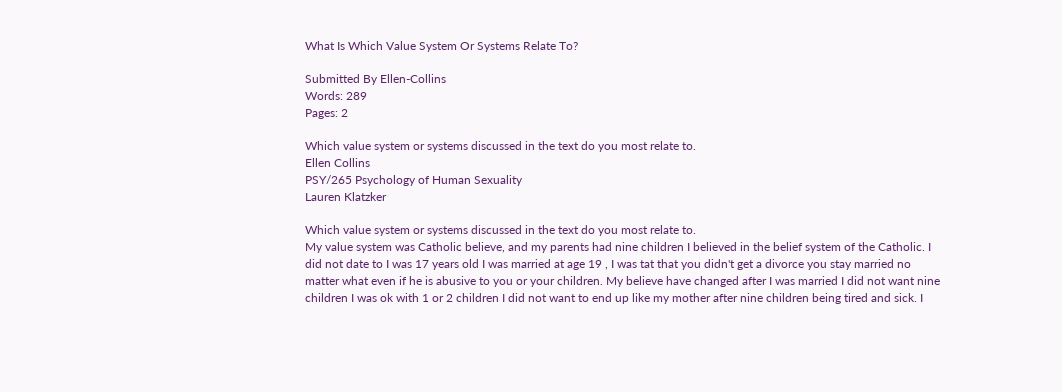What Is Which Value System Or Systems Relate To?

Submitted By Ellen-Collins
Words: 289
Pages: 2

Which value system or systems discussed in the text do you most relate to.
Ellen Collins
PSY/265 Psychology of Human Sexuality
Lauren Klatzker

Which value system or systems discussed in the text do you most relate to.
My value system was Catholic believe, and my parents had nine children I believed in the belief system of the Catholic. I did not date to I was 17 years old I was married at age 19 , I was tat that you didn't get a divorce you stay married no matter what even if he is abusive to you or your children. My believe have changed after I was married I did not want nine children I was ok with 1 or 2 children I did not want to end up like my mother after nine children being tired and sick. I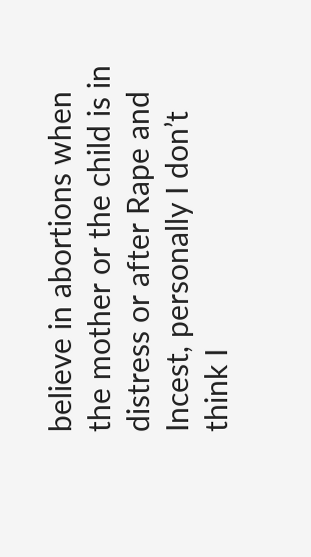believe in abortions when the mother or the child is in distress or after Rape and Incest, personally I don’t think I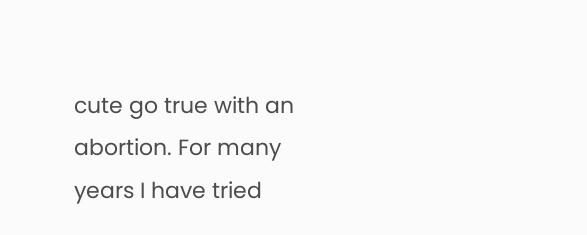cute go true with an abortion. For many years I have tried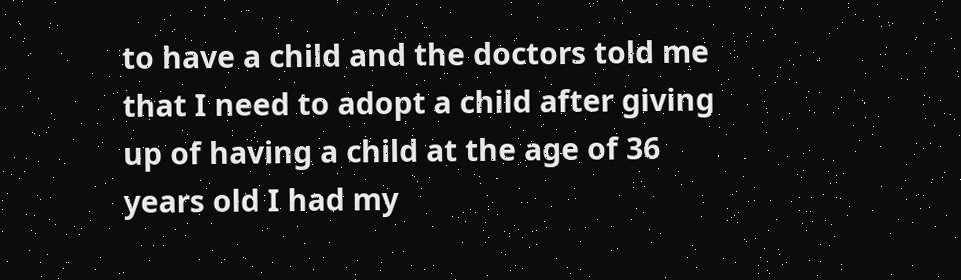to have a child and the doctors told me that I need to adopt a child after giving up of having a child at the age of 36 years old I had my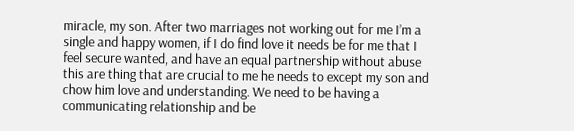miracle, my son. After two marriages not working out for me I’m a single and happy women, if I do find love it needs be for me that I feel secure wanted, and have an equal partnership without abuse this are thing that are crucial to me he needs to except my son and chow him love and understanding. We need to be having a communicating relationship and be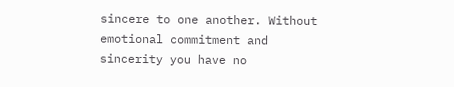sincere to one another. Without emotional commitment and sincerity you have no